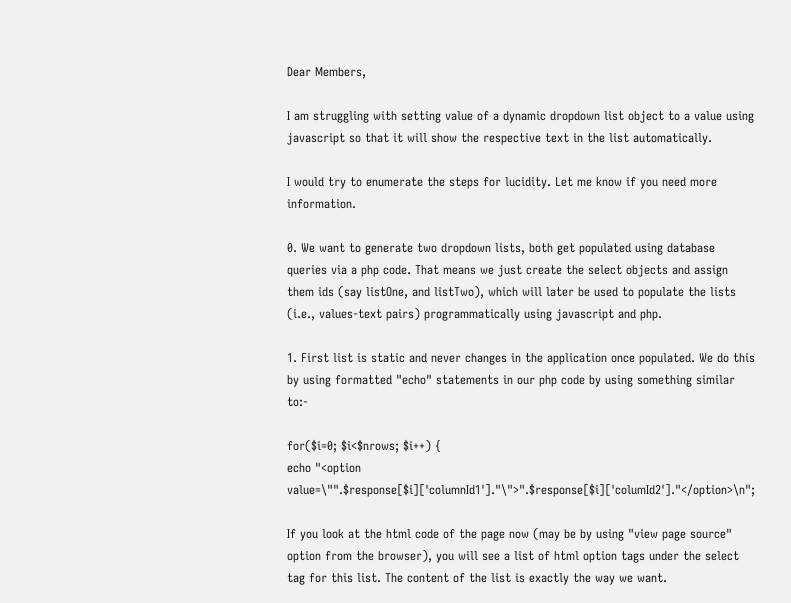Dear Members,

I am struggling with setting value of a dynamic dropdown list object to a value using javascript so that it will show the respective text in the list automatically.

I would try to enumerate the steps for lucidity. Let me know if you need more information.

0. We want to generate two dropdown lists, both get populated using database queries via a php code. That means we just create the select objects and assign them ids (say listOne, and listTwo), which will later be used to populate the lists (i.e., values-text pairs) programmatically using javascript and php.

1. First list is static and never changes in the application once populated. We do this by using formatted "echo" statements in our php code by using something similar to:-

for($i=0; $i<$nrows; $i++) {
echo "<option value=\"".$response[$i]['columnId1']."\">".$response[$i]['columId2']."</option>\n";

If you look at the html code of the page now (may be by using "view page source" option from the browser), you will see a list of html option tags under the select tag for this list. The content of the list is exactly the way we want.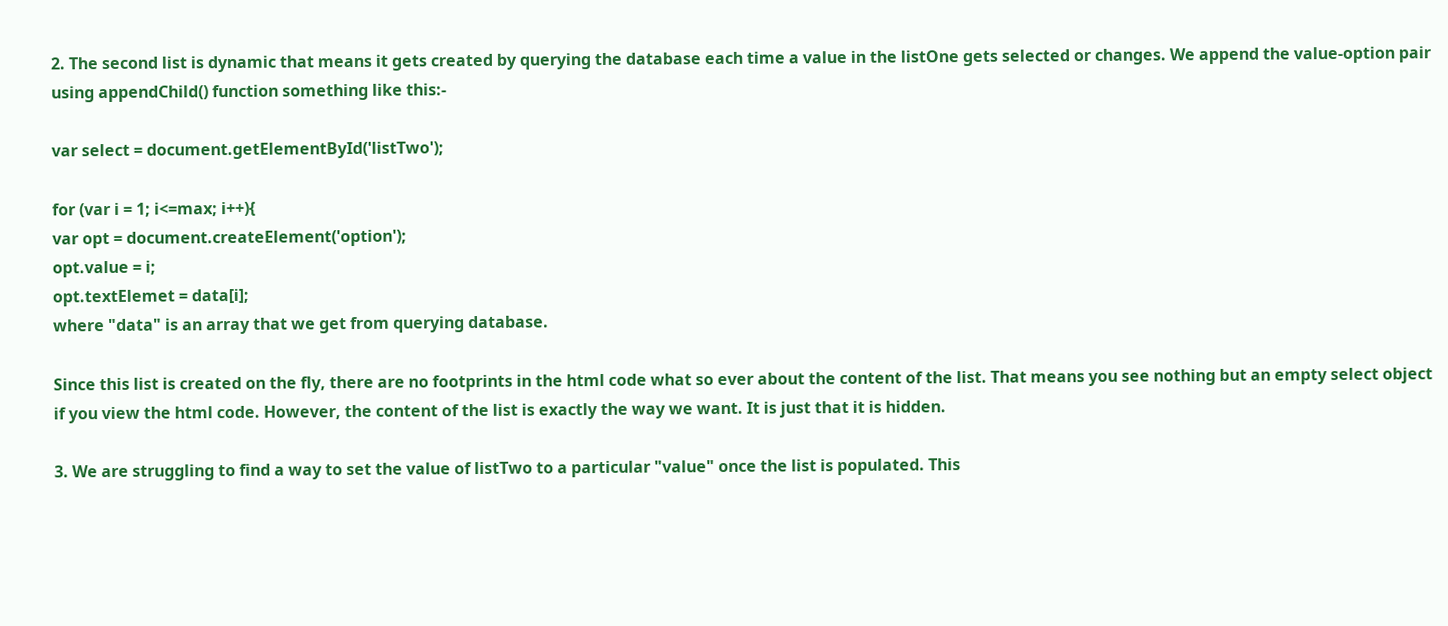2. The second list is dynamic that means it gets created by querying the database each time a value in the listOne gets selected or changes. We append the value-option pair using appendChild() function something like this:-

var select = document.getElementById('listTwo');

for (var i = 1; i<=max; i++){
var opt = document.createElement('option');
opt.value = i;
opt.textElemet = data[i];
where "data" is an array that we get from querying database.

Since this list is created on the fly, there are no footprints in the html code what so ever about the content of the list. That means you see nothing but an empty select object if you view the html code. However, the content of the list is exactly the way we want. It is just that it is hidden.

3. We are struggling to find a way to set the value of listTwo to a particular "value" once the list is populated. This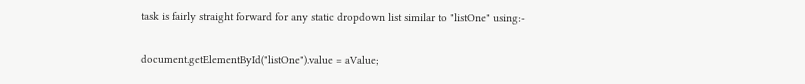task is fairly straight forward for any static dropdown list similar to "listOne" using:-

document.getElementById("listOne").value = aValue;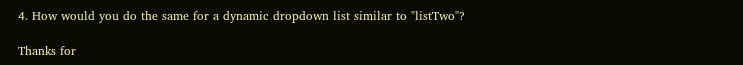4. How would you do the same for a dynamic dropdown list similar to "listTwo"?

Thanks for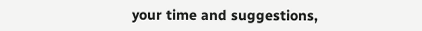your time and suggestions,